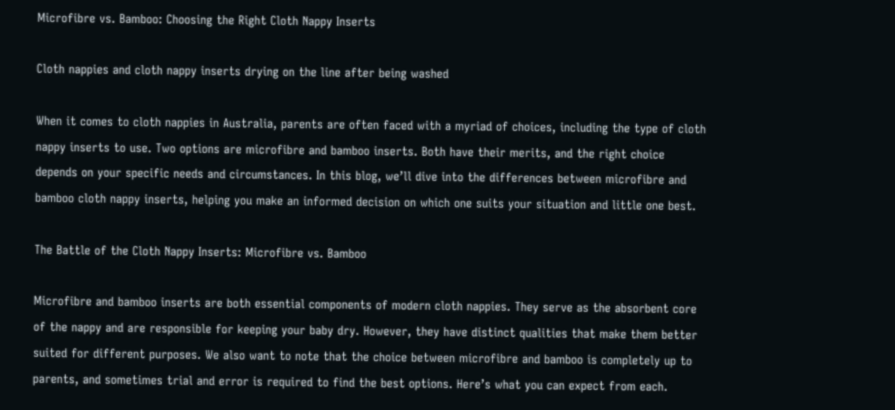Microfibre vs. Bamboo: Choosing the Right Cloth Nappy Inserts

Cloth nappies and cloth nappy inserts drying on the line after being washed

When it comes to cloth nappies in Australia, parents are often faced with a myriad of choices, including the type of cloth nappy inserts to use. Two options are microfibre and bamboo inserts. Both have their merits, and the right choice depends on your specific needs and circumstances. In this blog, we’ll dive into the differences between microfibre and bamboo cloth nappy inserts, helping you make an informed decision on which one suits your situation and little one best.

The Battle of the Cloth Nappy Inserts: Microfibre vs. Bamboo

Microfibre and bamboo inserts are both essential components of modern cloth nappies. They serve as the absorbent core of the nappy and are responsible for keeping your baby dry. However, they have distinct qualities that make them better suited for different purposes. We also want to note that the choice between microfibre and bamboo is completely up to parents, and sometimes trial and error is required to find the best options. Here’s what you can expect from each.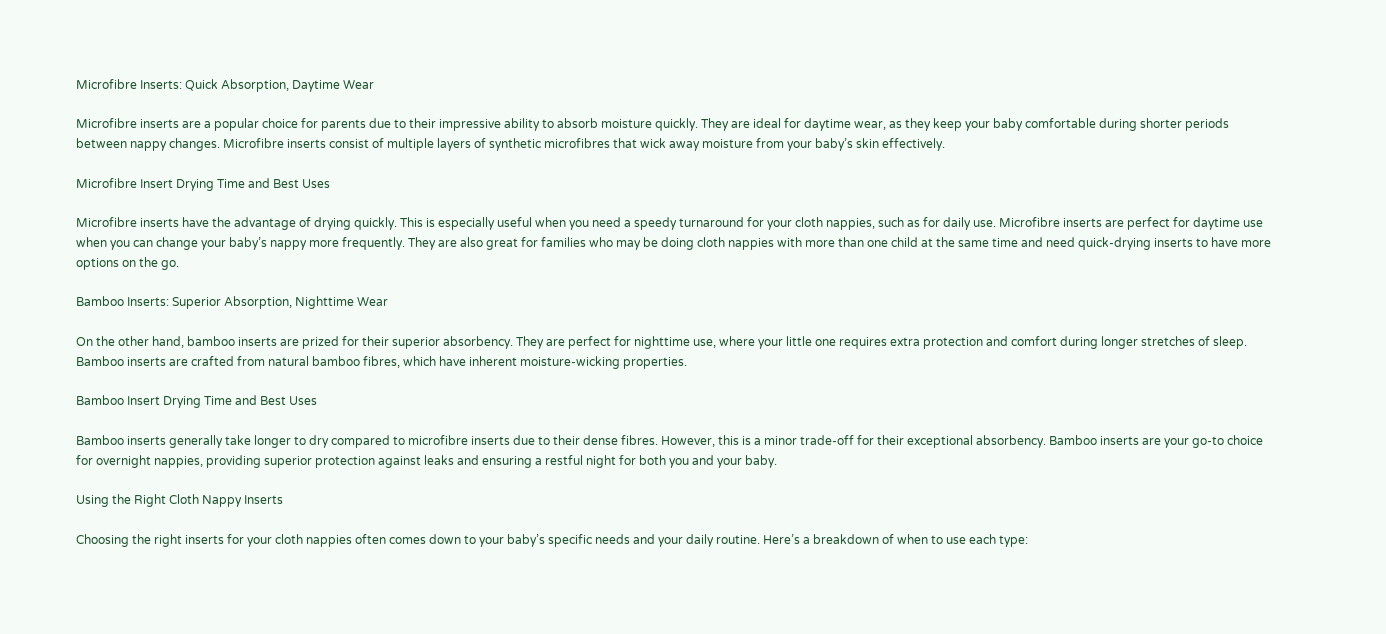Microfibre Inserts: Quick Absorption, Daytime Wear

Microfibre inserts are a popular choice for parents due to their impressive ability to absorb moisture quickly. They are ideal for daytime wear, as they keep your baby comfortable during shorter periods between nappy changes. Microfibre inserts consist of multiple layers of synthetic microfibres that wick away moisture from your baby’s skin effectively.

Microfibre Insert Drying Time and Best Uses

Microfibre inserts have the advantage of drying quickly. This is especially useful when you need a speedy turnaround for your cloth nappies, such as for daily use. Microfibre inserts are perfect for daytime use when you can change your baby’s nappy more frequently. They are also great for families who may be doing cloth nappies with more than one child at the same time and need quick-drying inserts to have more options on the go.

Bamboo Inserts: Superior Absorption, Nighttime Wear

On the other hand, bamboo inserts are prized for their superior absorbency. They are perfect for nighttime use, where your little one requires extra protection and comfort during longer stretches of sleep. Bamboo inserts are crafted from natural bamboo fibres, which have inherent moisture-wicking properties.

Bamboo Insert Drying Time and Best Uses

Bamboo inserts generally take longer to dry compared to microfibre inserts due to their dense fibres. However, this is a minor trade-off for their exceptional absorbency. Bamboo inserts are your go-to choice for overnight nappies, providing superior protection against leaks and ensuring a restful night for both you and your baby.

Using the Right Cloth Nappy Inserts

Choosing the right inserts for your cloth nappies often comes down to your baby’s specific needs and your daily routine. Here’s a breakdown of when to use each type: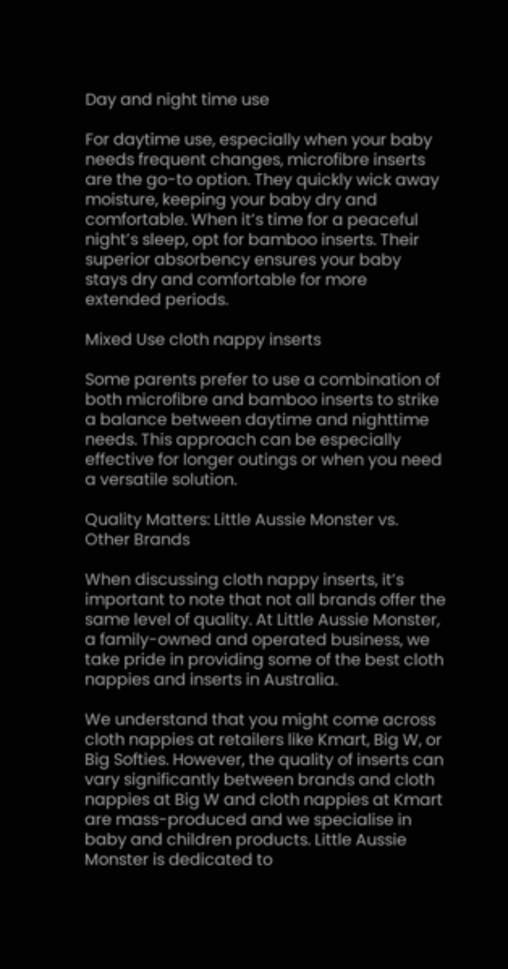Day and night time use

For daytime use, especially when your baby needs frequent changes, microfibre inserts are the go-to option. They quickly wick away moisture, keeping your baby dry and comfortable. When it’s time for a peaceful night’s sleep, opt for bamboo inserts. Their superior absorbency ensures your baby stays dry and comfortable for more extended periods.

Mixed Use cloth nappy inserts

Some parents prefer to use a combination of both microfibre and bamboo inserts to strike a balance between daytime and nighttime needs. This approach can be especially effective for longer outings or when you need a versatile solution.

Quality Matters: Little Aussie Monster vs. Other Brands

When discussing cloth nappy inserts, it’s important to note that not all brands offer the same level of quality. At Little Aussie Monster, a family-owned and operated business, we take pride in providing some of the best cloth nappies and inserts in Australia.

We understand that you might come across cloth nappies at retailers like Kmart, Big W, or Big Softies. However, the quality of inserts can vary significantly between brands and cloth nappies at Big W and cloth nappies at Kmart are mass-produced and we specialise in baby and children products. Little Aussie Monster is dedicated to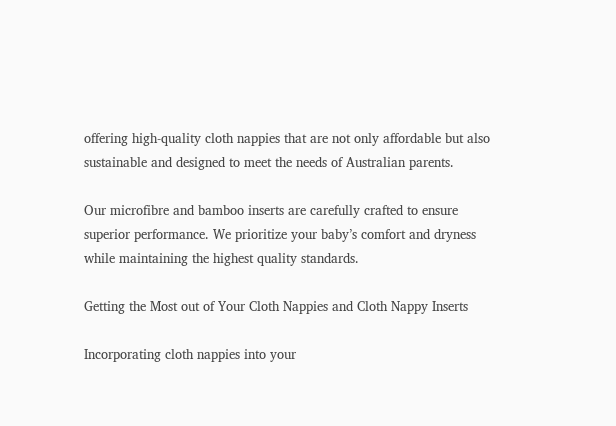offering high-quality cloth nappies that are not only affordable but also sustainable and designed to meet the needs of Australian parents.

Our microfibre and bamboo inserts are carefully crafted to ensure superior performance. We prioritize your baby’s comfort and dryness while maintaining the highest quality standards.

Getting the Most out of Your Cloth Nappies and Cloth Nappy Inserts

Incorporating cloth nappies into your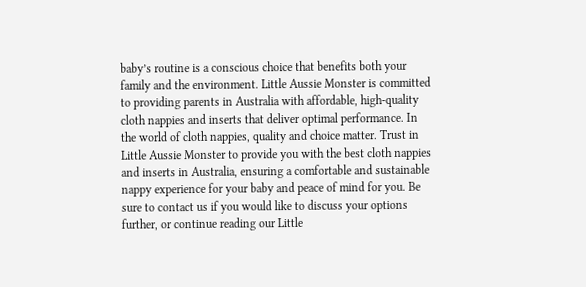baby’s routine is a conscious choice that benefits both your family and the environment. Little Aussie Monster is committed to providing parents in Australia with affordable, high-quality cloth nappies and inserts that deliver optimal performance. In the world of cloth nappies, quality and choice matter. Trust in Little Aussie Monster to provide you with the best cloth nappies and inserts in Australia, ensuring a comfortable and sustainable nappy experience for your baby and peace of mind for you. Be sure to contact us if you would like to discuss your options further, or continue reading our Little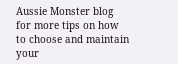Aussie Monster blog for more tips on how to choose and maintain your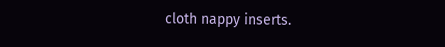cloth nappy inserts.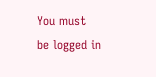You must be logged in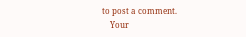to post a comment.
    Your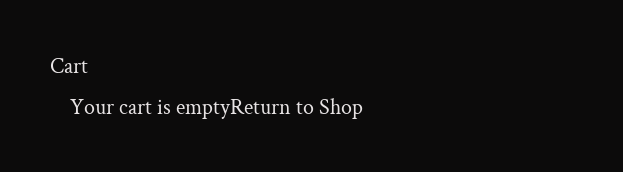Cart
    Your cart is emptyReturn to Shop